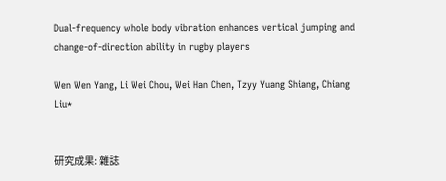Dual-frequency whole body vibration enhances vertical jumping and change-of-direction ability in rugby players

Wen Wen Yang, Li Wei Chou, Wei Han Chen, Tzyy Yuang Shiang, Chiang Liu*


研究成果: 雜誌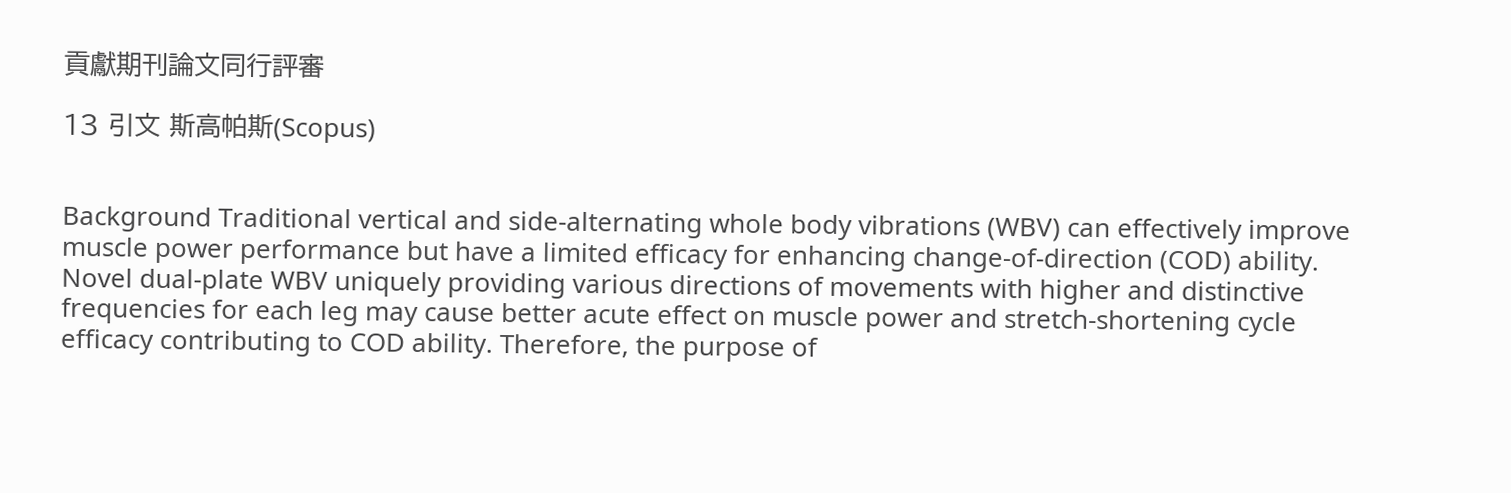貢獻期刊論文同行評審

13 引文 斯高帕斯(Scopus)


Background Traditional vertical and side-alternating whole body vibrations (WBV) can effectively improve muscle power performance but have a limited efficacy for enhancing change-of-direction (COD) ability. Novel dual-plate WBV uniquely providing various directions of movements with higher and distinctive frequencies for each leg may cause better acute effect on muscle power and stretch-shortening cycle efficacy contributing to COD ability. Therefore, the purpose of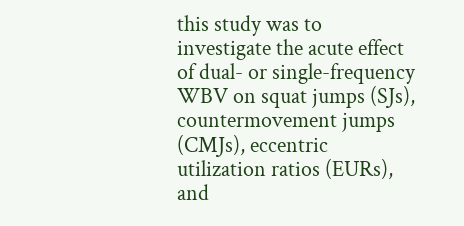this study was to investigate the acute effect of dual- or single-frequency WBV on squat jumps (SJs), countermovement jumps (CMJs), eccentric utilization ratios (EURs), and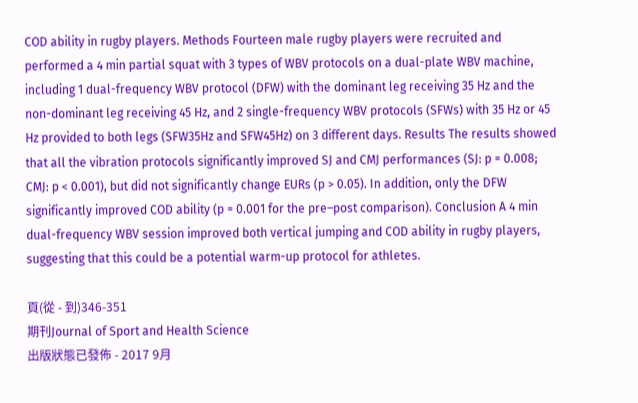COD ability in rugby players. Methods Fourteen male rugby players were recruited and performed a 4 min partial squat with 3 types of WBV protocols on a dual-plate WBV machine, including 1 dual-frequency WBV protocol (DFW) with the dominant leg receiving 35 Hz and the non-dominant leg receiving 45 Hz, and 2 single-frequency WBV protocols (SFWs) with 35 Hz or 45 Hz provided to both legs (SFW35Hz and SFW45Hz) on 3 different days. Results The results showed that all the vibration protocols significantly improved SJ and CMJ performances (SJ: p = 0.008; CMJ: p < 0.001), but did not significantly change EURs (p > 0.05). In addition, only the DFW significantly improved COD ability (p = 0.001 for the pre–post comparison). Conclusion A 4 min dual-frequency WBV session improved both vertical jumping and COD ability in rugby players, suggesting that this could be a potential warm-up protocol for athletes.

頁(從 - 到)346-351
期刊Journal of Sport and Health Science
出版狀態已發佈 - 2017 9月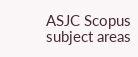ASJC Scopus subject areas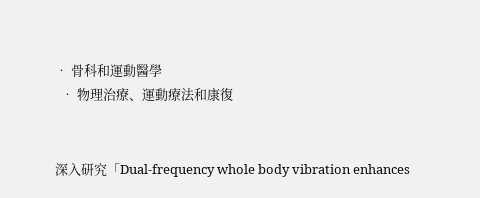• 骨科和運動醫學
  • 物理治療、運動療法和康復


深入研究「Dual-frequency whole body vibration enhances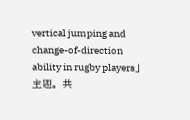vertical jumping and change-of-direction ability in rugby players」主題。共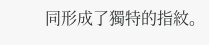同形成了獨特的指紋。